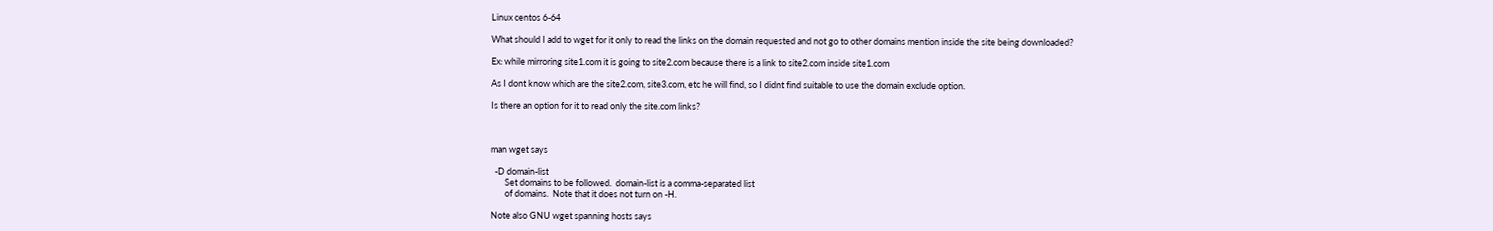Linux centos 6-64

What should I add to wget for it only to read the links on the domain requested and not go to other domains mention inside the site being downloaded?

Ex: while mirroring site1.com it is going to site2.com because there is a link to site2.com inside site1.com

As I dont know which are the site2.com, site3.com, etc he will find, so I didnt find suitable to use the domain exclude option.

Is there an option for it to read only the site.com links?



man wget says

  -D domain-list
       Set domains to be followed.  domain-list is a comma-separated list
       of domains.  Note that it does not turn on -H.

Note also GNU wget spanning hosts says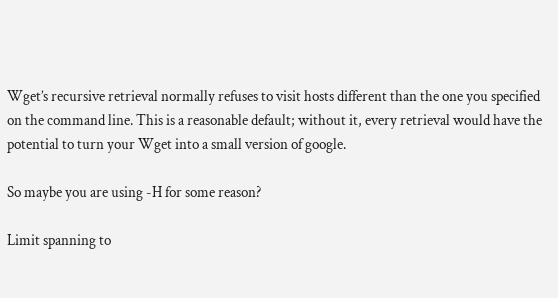Wget’s recursive retrieval normally refuses to visit hosts different than the one you specified on the command line. This is a reasonable default; without it, every retrieval would have the potential to turn your Wget into a small version of google.

So maybe you are using -H for some reason?

Limit spanning to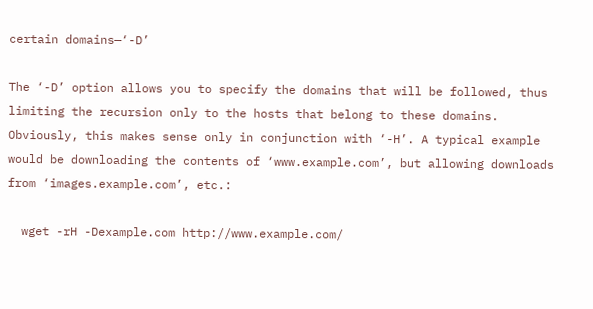certain domains—‘-D’

The ‘-D’ option allows you to specify the domains that will be followed, thus limiting the recursion only to the hosts that belong to these domains. Obviously, this makes sense only in conjunction with ‘-H’. A typical example would be downloading the contents of ‘www.example.com’, but allowing downloads from ‘images.example.com’, etc.:

  wget -rH -Dexample.com http://www.example.com/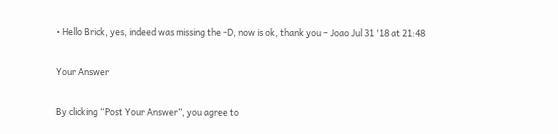• Hello Brick, yes, indeed was missing the -D, now is ok, thank you – Joao Jul 31 '18 at 21:48

Your Answer

By clicking “Post Your Answer”, you agree to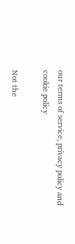our terms of service, privacy policy and cookie policy

Not the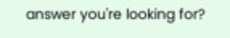answer you're looking for?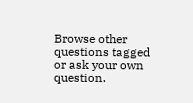Browse other questions tagged or ask your own question.